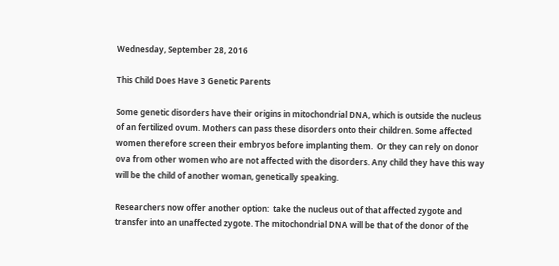Wednesday, September 28, 2016

This Child Does Have 3 Genetic Parents

Some genetic disorders have their origins in mitochondrial DNA, which is outside the nucleus of an fertilized ovum. Mothers can pass these disorders onto their children. Some affected women therefore screen their embryos before implanting them.  Or they can rely on donor ova from other women who are not affected with the disorders. Any child they have this way will be the child of another woman, genetically speaking.

Researchers now offer another option:  take the nucleus out of that affected zygote and transfer into an unaffected zygote. The mitochondrial DNA will be that of the donor of the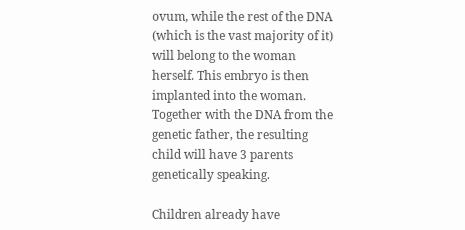ovum, while the rest of the DNA (which is the vast majority of it) will belong to the woman herself. This embryo is then implanted into the woman. Together with the DNA from the genetic father, the resulting child will have 3 parents genetically speaking.

Children already have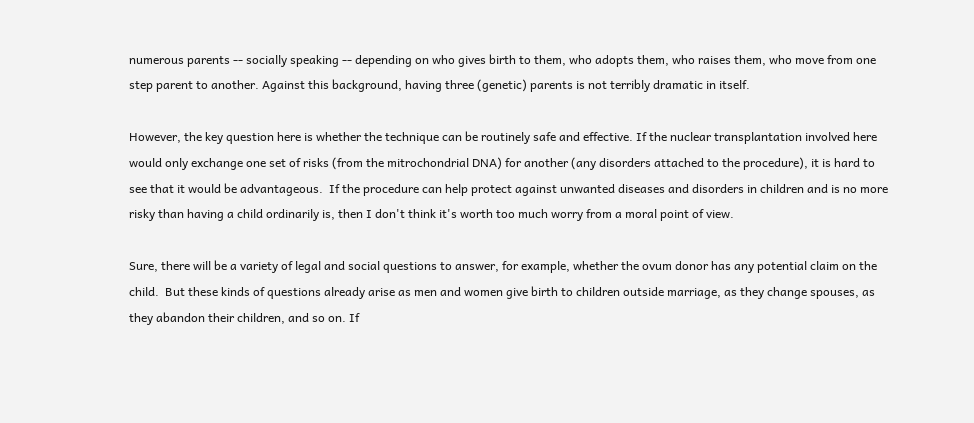numerous parents -- socially speaking -- depending on who gives birth to them, who adopts them, who raises them, who move from one step parent to another. Against this background, having three (genetic) parents is not terribly dramatic in itself.

However, the key question here is whether the technique can be routinely safe and effective. If the nuclear transplantation involved here would only exchange one set of risks (from the mitrochondrial DNA) for another (any disorders attached to the procedure), it is hard to see that it would be advantageous.  If the procedure can help protect against unwanted diseases and disorders in children and is no more risky than having a child ordinarily is, then I don't think it's worth too much worry from a moral point of view.

Sure, there will be a variety of legal and social questions to answer, for example, whether the ovum donor has any potential claim on the child.  But these kinds of questions already arise as men and women give birth to children outside marriage, as they change spouses, as they abandon their children, and so on. If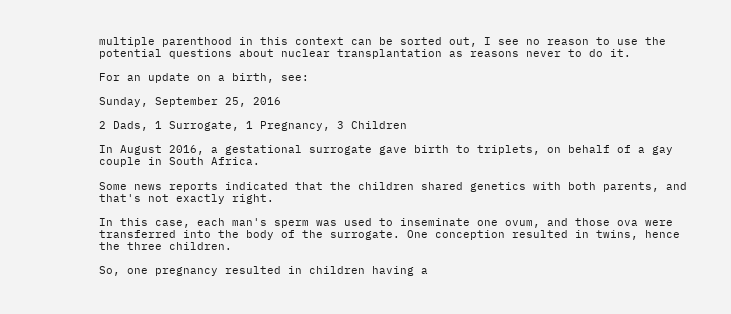multiple parenthood in this context can be sorted out, I see no reason to use the potential questions about nuclear transplantation as reasons never to do it.

For an update on a birth, see:

Sunday, September 25, 2016

2 Dads, 1 Surrogate, 1 Pregnancy, 3 Children

In August 2016, a gestational surrogate gave birth to triplets, on behalf of a gay couple in South Africa.

Some news reports indicated that the children shared genetics with both parents, and that's not exactly right.

In this case, each man's sperm was used to inseminate one ovum, and those ova were transferred into the body of the surrogate. One conception resulted in twins, hence the three children.

So, one pregnancy resulted in children having a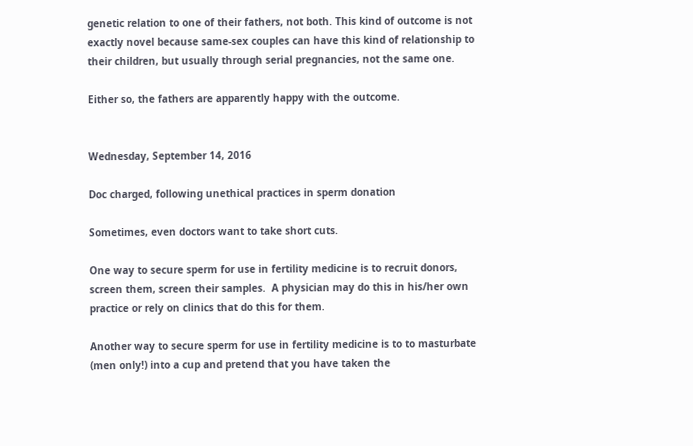genetic relation to one of their fathers, not both. This kind of outcome is not exactly novel because same-sex couples can have this kind of relationship to their children, but usually through serial pregnancies, not the same one.

Either so, the fathers are apparently happy with the outcome.


Wednesday, September 14, 2016

Doc charged, following unethical practices in sperm donation

Sometimes, even doctors want to take short cuts.

One way to secure sperm for use in fertility medicine is to recruit donors, screen them, screen their samples.  A physician may do this in his/her own practice or rely on clinics that do this for them.

Another way to secure sperm for use in fertility medicine is to to masturbate (men only!) into a cup and pretend that you have taken the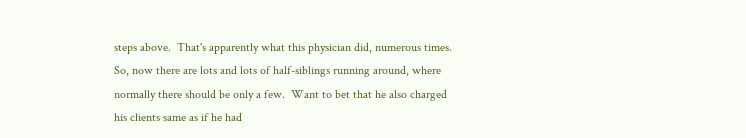steps above.  That's apparently what this physician did, numerous times.  So, now there are lots and lots of half-siblings running around, where normally there should be only a few.  Want to bet that he also charged his clients same as if he had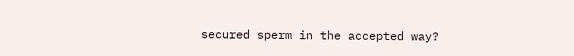secured sperm in the accepted way?